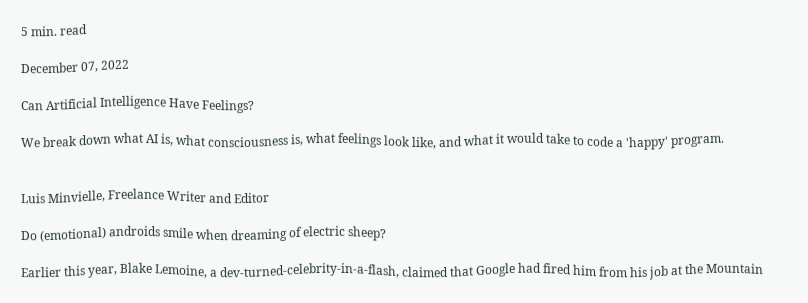5 min. read

December 07, 2022

Can Artificial Intelligence Have Feelings?

We break down what AI is, what consciousness is, what feelings look like, and what it would take to code a 'happy' program.


Luis Minvielle, Freelance Writer and Editor

Do (emotional) androids smile when dreaming of electric sheep?

Earlier this year, Blake Lemoine, a dev-turned-celebrity-in-a-flash, claimed that Google had fired him from his job at the Mountain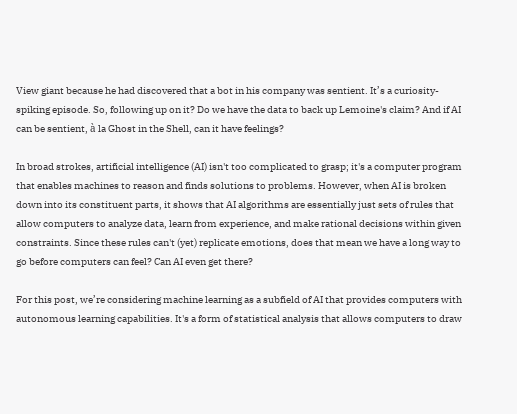View giant because he had discovered that a bot in his company was sentient. It’s a curiosity-spiking episode. So, following up on it? Do we have the data to back up Lemoine's claim? And if AI can be sentient, à la Ghost in the Shell, can it have feelings?

In broad strokes, artificial intelligence (AI) isn't too complicated to grasp; it's a computer program that enables machines to reason and finds solutions to problems. However, when AI is broken down into its constituent parts, it shows that AI algorithms are essentially just sets of rules that allow computers to analyze data, learn from experience, and make rational decisions within given constraints. Since these rules can't (yet) replicate emotions, does that mean we have a long way to go before computers can feel? Can AI even get there?

For this post, we’re considering machine learning as a subfield of AI that provides computers with autonomous learning capabilities. It's a form of statistical analysis that allows computers to draw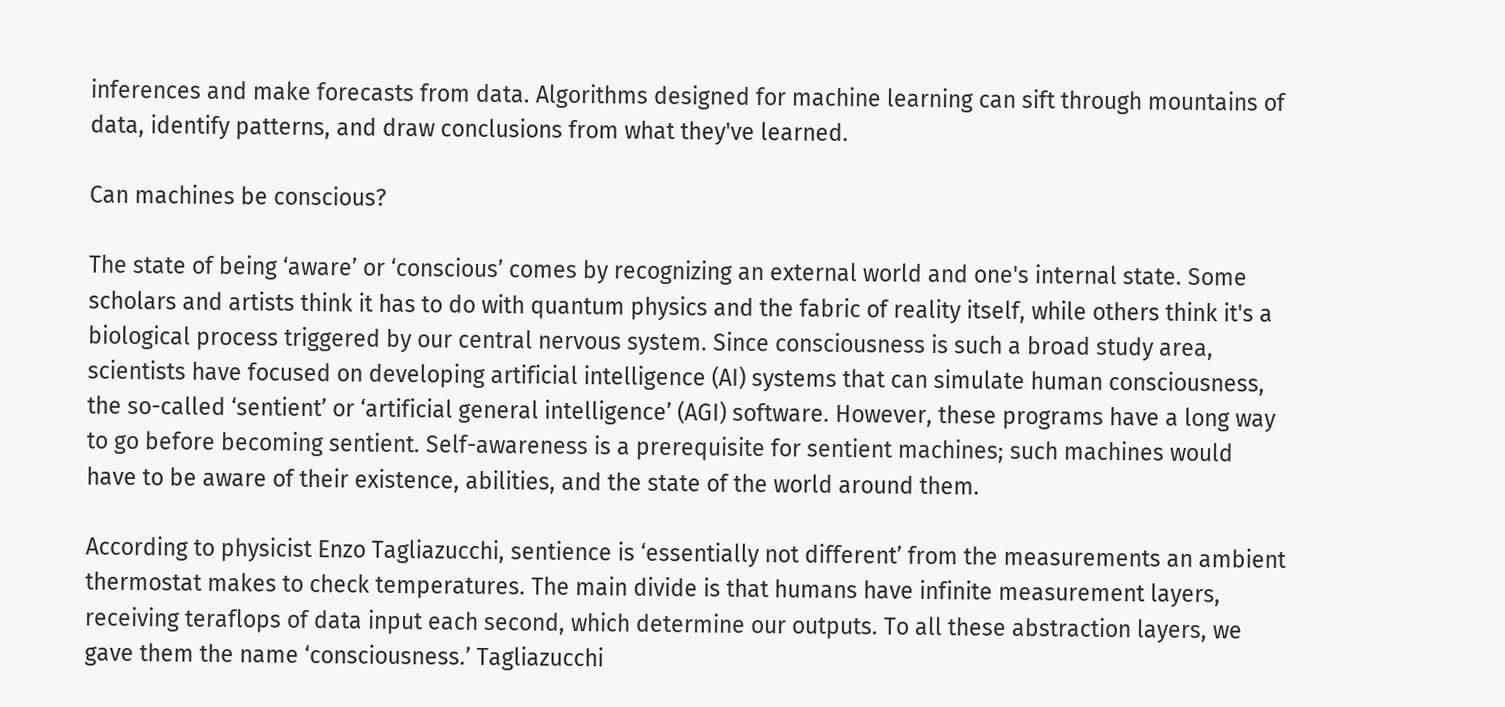inferences and make forecasts from data. Algorithms designed for machine learning can sift through mountains of data, identify patterns, and draw conclusions from what they've learned.

Can machines be conscious?

The state of being ‘aware’ or ‘conscious’ comes by recognizing an external world and one's internal state. Some scholars and artists think it has to do with quantum physics and the fabric of reality itself, while others think it's a biological process triggered by our central nervous system. Since consciousness is such a broad study area, scientists have focused on developing artificial intelligence (AI) systems that can simulate human consciousness, the so-called ‘sentient’ or ‘artificial general intelligence’ (AGI) software. However, these programs have a long way to go before becoming sentient. Self-awareness is a prerequisite for sentient machines; such machines would have to be aware of their existence, abilities, and the state of the world around them.

According to physicist Enzo Tagliazucchi, sentience is ‘essentially not different’ from the measurements an ambient thermostat makes to check temperatures. The main divide is that humans have infinite measurement layers, receiving teraflops of data input each second, which determine our outputs. To all these abstraction layers, we gave them the name ‘consciousness.’ Tagliazucchi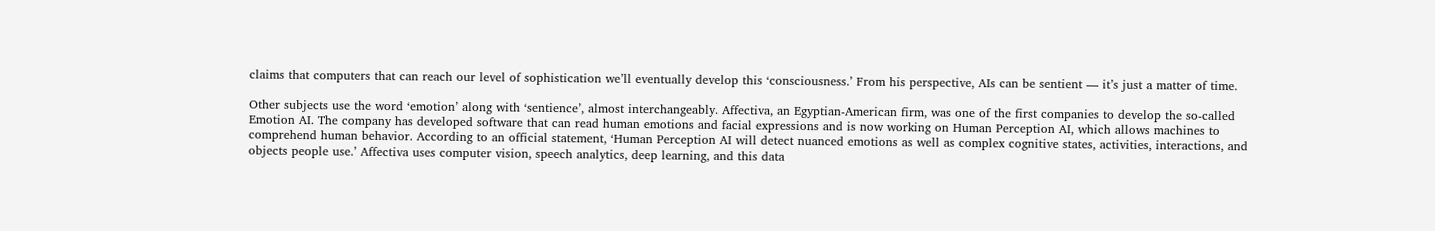claims that computers that can reach our level of sophistication we’ll eventually develop this ‘consciousness.’ From his perspective, AIs can be sentient — it’s just a matter of time.

Other subjects use the word ‘emotion’ along with ‘sentience’, almost interchangeably. Affectiva, an Egyptian-American firm, was one of the first companies to develop the so-called Emotion AI. The company has developed software that can read human emotions and facial expressions and is now working on Human Perception AI, which allows machines to comprehend human behavior. According to an official statement, ‘Human Perception AI will detect nuanced emotions as well as complex cognitive states, activities, interactions, and objects people use.’ Affectiva uses computer vision, speech analytics, deep learning, and this data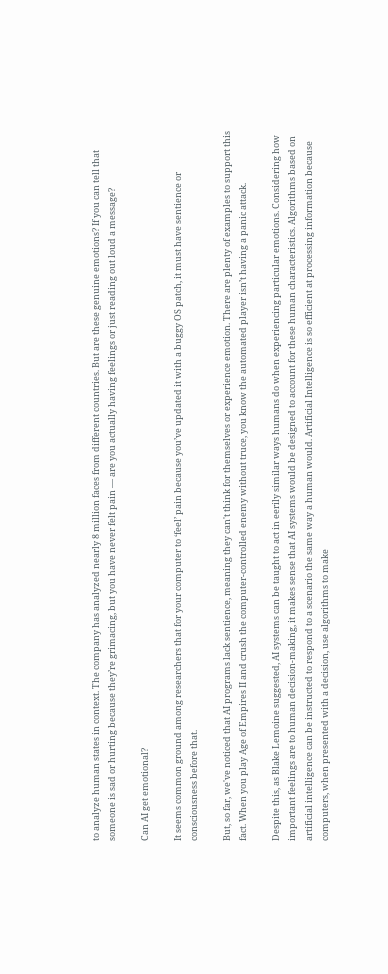to analyze human states in context. The company has analyzed nearly 8 million faces from different countries. But are these genuine emotions? If you can tell that someone is sad or hurting because they’re grimacing, but you have never felt pain — are you actually having feelings or just reading out loud a message?

Can AI get emotional?

It seems common ground among researchers that for your computer to ‘feel’ pain because you’ve updated it with a buggy OS patch, it must have sentience or consciousness before that.

But, so far, we've noticed that AI programs lack sentience, meaning they can't think for themselves or experience emotion. There are plenty of examples to support this fact. When you play Age of Empires II and crush the computer-controlled enemy without truce, you know the automated player isn’t having a panic attack.

Despite this, as Blake Lemoine suggested, AI systems can be taught to act in eerily similar ways humans do when experiencing particular emotions. Considering how important feelings are to human decision-making, it makes sense that AI systems would be designed to account for these human characteristics. Algorithms based on artificial intelligence can be instructed to respond to a scenario the same way a human would. Artificial Intelligence is so efficient at processing information because computers, when presented with a decision, use algorithms to make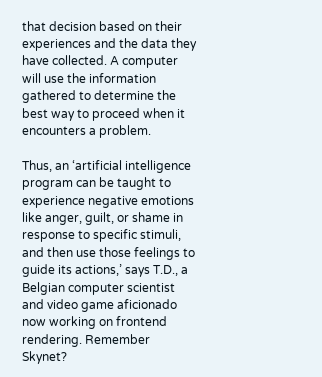that decision based on their experiences and the data they have collected. A computer will use the information gathered to determine the best way to proceed when it encounters a problem.

Thus, an ‘artificial intelligence program can be taught to experience negative emotions like anger, guilt, or shame in response to specific stimuli, and then use those feelings to guide its actions,’ says T.D., a Belgian computer scientist and video game aficionado now working on frontend rendering. Remember Skynet?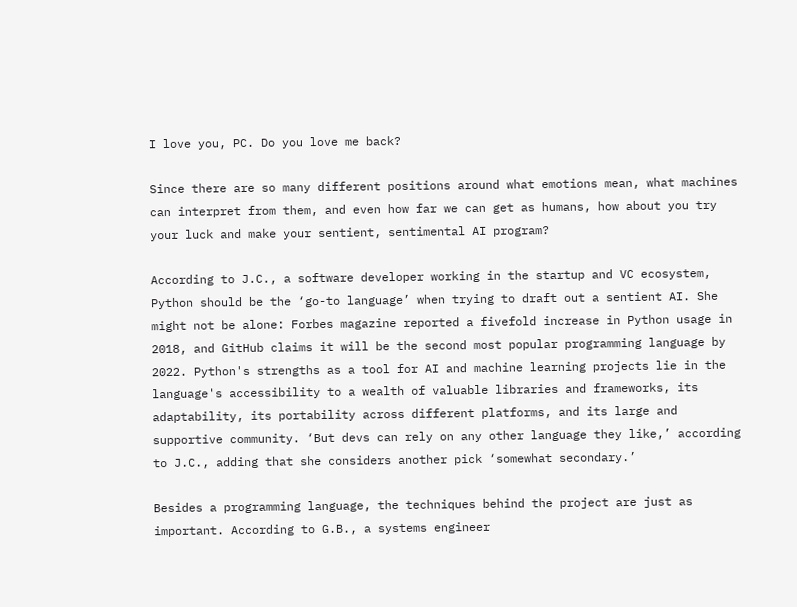I love you, PC. Do you love me back?

Since there are so many different positions around what emotions mean, what machines can interpret from them, and even how far we can get as humans, how about you try your luck and make your sentient, sentimental AI program?

According to J.C., a software developer working in the startup and VC ecosystem, Python should be the ‘go-to language’ when trying to draft out a sentient AI. She might not be alone: Forbes magazine reported a fivefold increase in Python usage in 2018, and GitHub claims it will be the second most popular programming language by 2022. Python's strengths as a tool for AI and machine learning projects lie in the language's accessibility to a wealth of valuable libraries and frameworks, its adaptability, its portability across different platforms, and its large and supportive community. ‘But devs can rely on any other language they like,’ according to J.C., adding that she considers another pick ‘somewhat secondary.’

Besides a programming language, the techniques behind the project are just as important. According to G.B., a systems engineer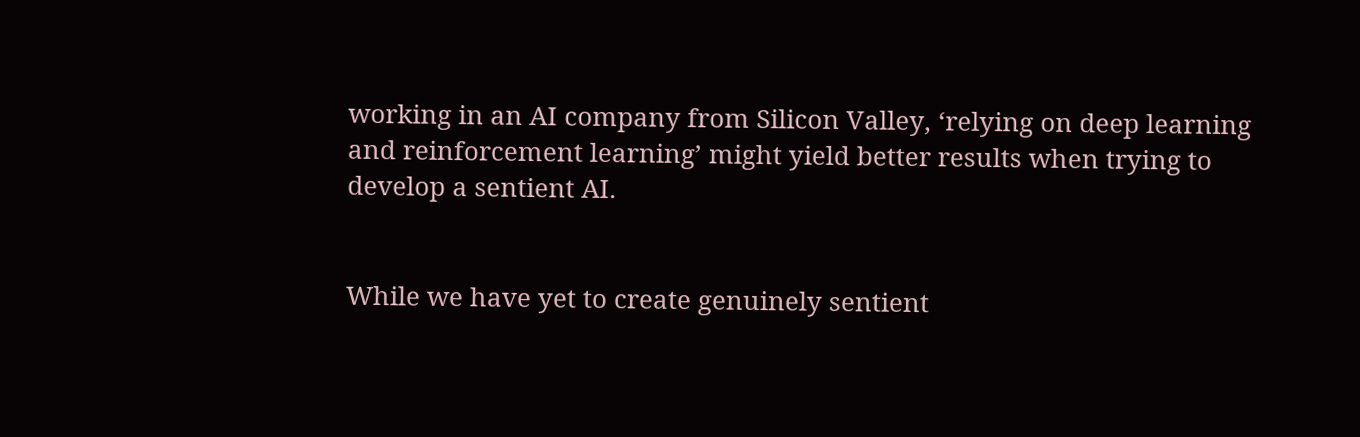working in an AI company from Silicon Valley, ‘relying on deep learning and reinforcement learning’ might yield better results when trying to develop a sentient AI.


While we have yet to create genuinely sentient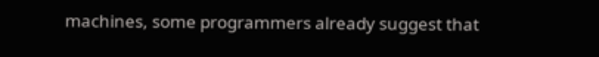machines, some programmers already suggest that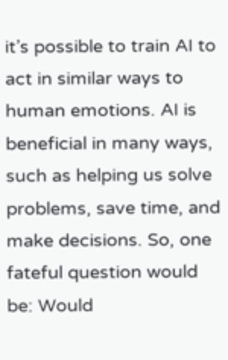it’s possible to train AI to act in similar ways to human emotions. AI is beneficial in many ways, such as helping us solve problems, save time, and make decisions. So, one fateful question would be: Would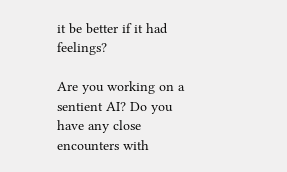it be better if it had feelings?

Are you working on a sentient AI? Do you have any close encounters with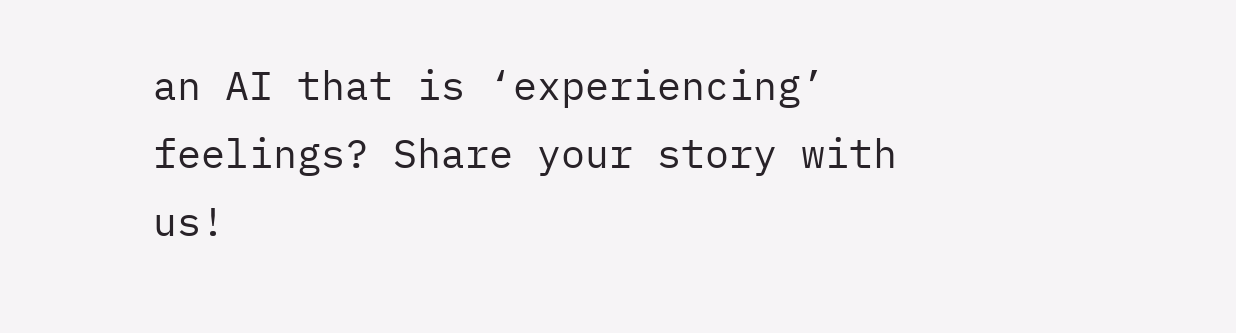an AI that is ‘experiencing’ feelings? Share your story with us!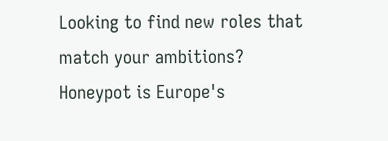Looking to find new roles that match your ambitions? Honeypot is Europe's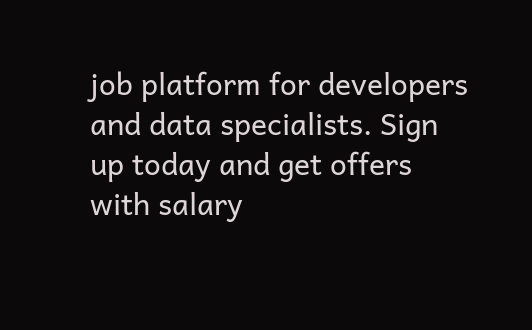job platform for developers and data specialists. Sign up today and get offers with salary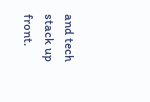and tech stack up front.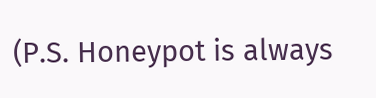(P.S. Honeypot is always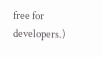free for developers.)